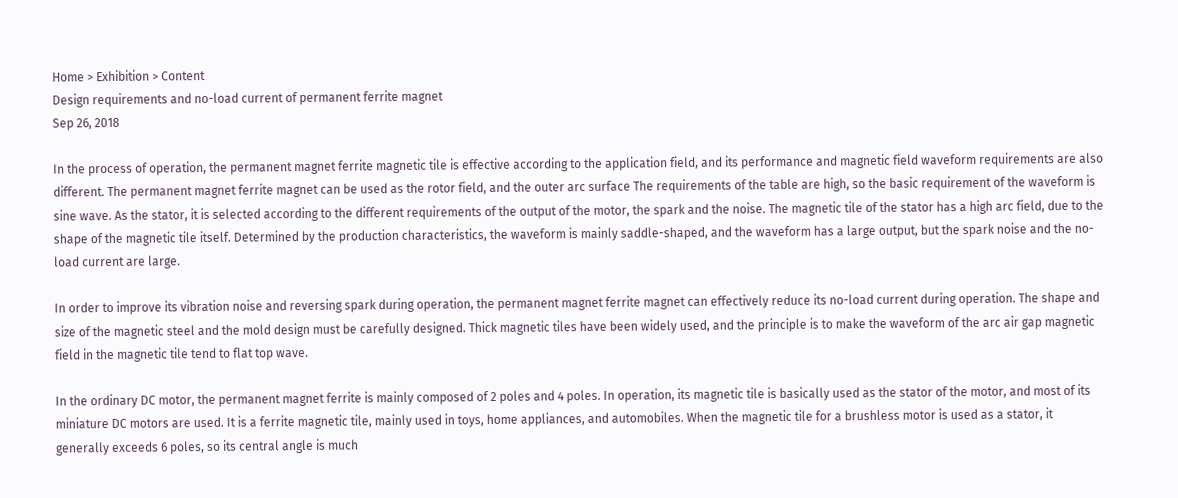Home > Exhibition > Content
Design requirements and no-load current of permanent ferrite magnet
Sep 26, 2018

In the process of operation, the permanent magnet ferrite magnetic tile is effective according to the application field, and its performance and magnetic field waveform requirements are also different. The permanent magnet ferrite magnet can be used as the rotor field, and the outer arc surface The requirements of the table are high, so the basic requirement of the waveform is sine wave. As the stator, it is selected according to the different requirements of the output of the motor, the spark and the noise. The magnetic tile of the stator has a high arc field, due to the shape of the magnetic tile itself. Determined by the production characteristics, the waveform is mainly saddle-shaped, and the waveform has a large output, but the spark noise and the no-load current are large.

In order to improve its vibration noise and reversing spark during operation, the permanent magnet ferrite magnet can effectively reduce its no-load current during operation. The shape and size of the magnetic steel and the mold design must be carefully designed. Thick magnetic tiles have been widely used, and the principle is to make the waveform of the arc air gap magnetic field in the magnetic tile tend to flat top wave.

In the ordinary DC motor, the permanent magnet ferrite is mainly composed of 2 poles and 4 poles. In operation, its magnetic tile is basically used as the stator of the motor, and most of its miniature DC motors are used. It is a ferrite magnetic tile, mainly used in toys, home appliances, and automobiles. When the magnetic tile for a brushless motor is used as a stator, it generally exceeds 6 poles, so its central angle is much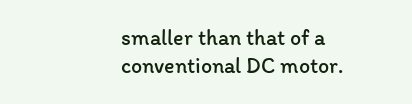smaller than that of a conventional DC motor.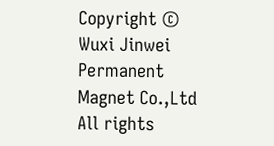Copyright © Wuxi Jinwei Permanent Magnet Co.,Ltd All rights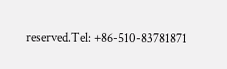reserved.Tel: +86-510-83781871